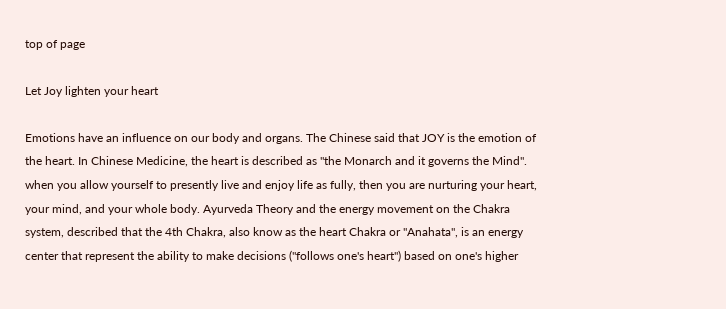top of page

Let Joy lighten your heart

Emotions have an influence on our body and organs. The Chinese said that JOY is the emotion of the heart. In Chinese Medicine, the heart is described as "the Monarch and it governs the Mind". when you allow yourself to presently live and enjoy life as fully, then you are nurturing your heart, your mind, and your whole body. Ayurveda Theory and the energy movement on the Chakra system, described that the 4th Chakra, also know as the heart Chakra or "Anahata", is an energy center that represent the ability to make decisions ("follows one's heart") based on one's higher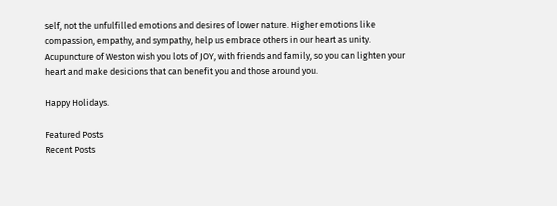self, not the unfulfilled emotions and desires of lower nature. Higher emotions like compassion, empathy, and sympathy, help us embrace others in our heart as unity. Acupuncture of Weston wish you lots of JOY, with friends and family, so you can lighten your heart and make desicions that can benefit you and those around you.

Happy Holidays.

Featured Posts
Recent Posts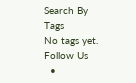Search By Tags
No tags yet.
Follow Us
  •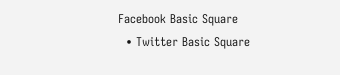Facebook Basic Square
  • Twitter Basic Square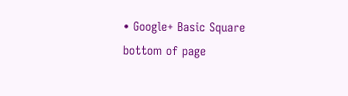• Google+ Basic Square
bottom of page